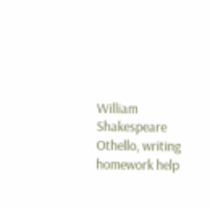William Shakespeare Othello, writing homework help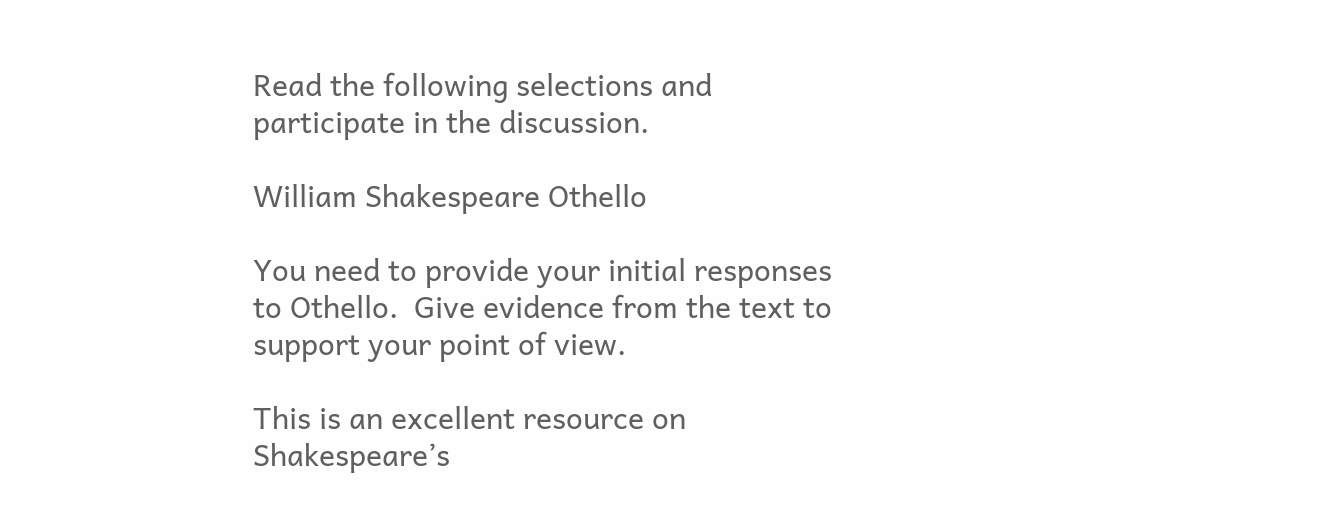Read the following selections and participate in the discussion.

William Shakespeare Othello

You need to provide your initial responses to Othello.  Give evidence from the text to support your point of view.

This is an excellent resource on Shakespeare’s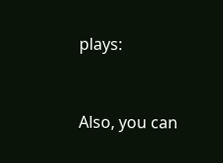plays:


Also, you can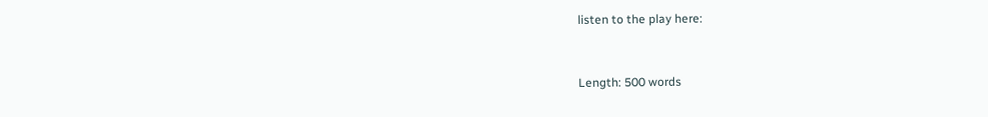listen to the play here:


Length: 500 words